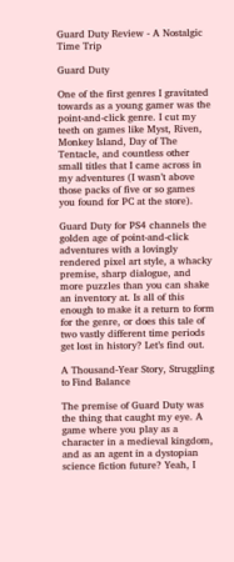Guard Duty Review - A Nostalgic Time Trip

Guard Duty

One of the first genres I gravitated towards as a young gamer was the point-and-click genre. I cut my teeth on games like Myst, Riven, Monkey Island, Day of The Tentacle, and countless other small titles that I came across in my adventures (I wasn’t above those packs of five or so games you found for PC at the store).

Guard Duty for PS4 channels the golden age of point-and-click adventures with a lovingly rendered pixel art style, a whacky premise, sharp dialogue, and more puzzles than you can shake an inventory at. Is all of this enough to make it a return to form for the genre, or does this tale of two vastly different time periods get lost in history? Let’s find out.

A Thousand-Year Story, Struggling to Find Balance

The premise of Guard Duty was the thing that caught my eye. A game where you play as a character in a medieval kingdom, and as an agent in a dystopian science fiction future? Yeah, I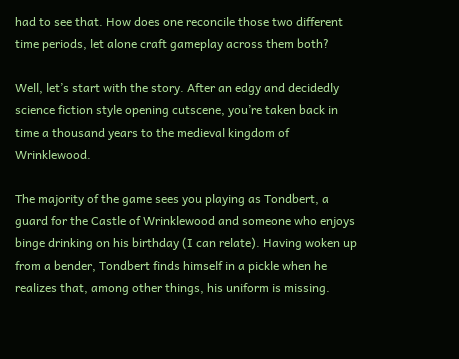had to see that. How does one reconcile those two different time periods, let alone craft gameplay across them both?

Well, let’s start with the story. After an edgy and decidedly science fiction style opening cutscene, you’re taken back in time a thousand years to the medieval kingdom of Wrinklewood.

The majority of the game sees you playing as Tondbert, a guard for the Castle of Wrinklewood and someone who enjoys binge drinking on his birthday (I can relate). Having woken up from a bender, Tondbert finds himself in a pickle when he realizes that, among other things, his uniform is missing.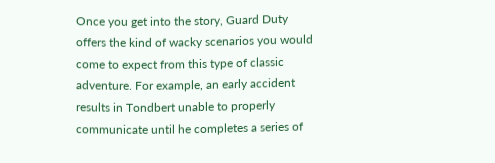Once you get into the story, Guard Duty offers the kind of wacky scenarios you would come to expect from this type of classic adventure. For example, an early accident results in Tondbert unable to properly communicate until he completes a series of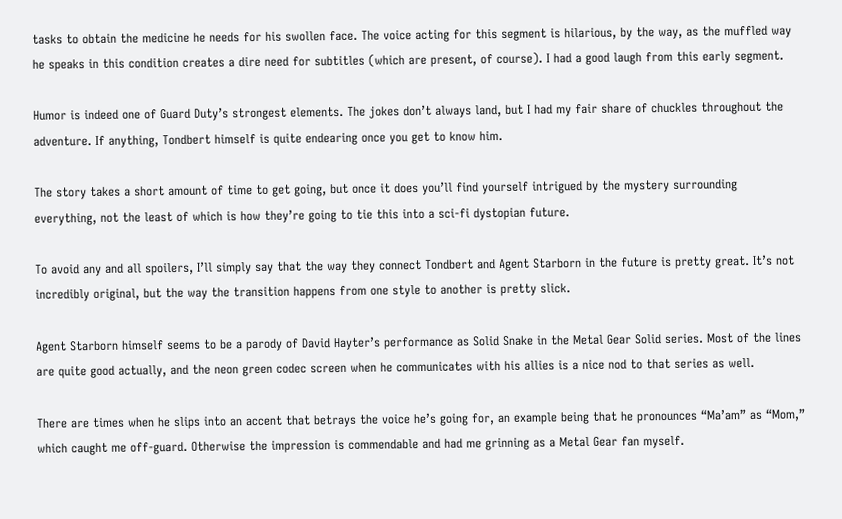tasks to obtain the medicine he needs for his swollen face. The voice acting for this segment is hilarious, by the way, as the muffled way he speaks in this condition creates a dire need for subtitles (which are present, of course). I had a good laugh from this early segment.

Humor is indeed one of Guard Duty’s strongest elements. The jokes don’t always land, but I had my fair share of chuckles throughout the adventure. If anything, Tondbert himself is quite endearing once you get to know him.

The story takes a short amount of time to get going, but once it does you’ll find yourself intrigued by the mystery surrounding everything, not the least of which is how they’re going to tie this into a sci-fi dystopian future.

To avoid any and all spoilers, I’ll simply say that the way they connect Tondbert and Agent Starborn in the future is pretty great. It’s not incredibly original, but the way the transition happens from one style to another is pretty slick.

Agent Starborn himself seems to be a parody of David Hayter’s performance as Solid Snake in the Metal Gear Solid series. Most of the lines are quite good actually, and the neon green codec screen when he communicates with his allies is a nice nod to that series as well.

There are times when he slips into an accent that betrays the voice he’s going for, an example being that he pronounces “Ma’am” as “Mom,” which caught me off-guard. Otherwise the impression is commendable and had me grinning as a Metal Gear fan myself.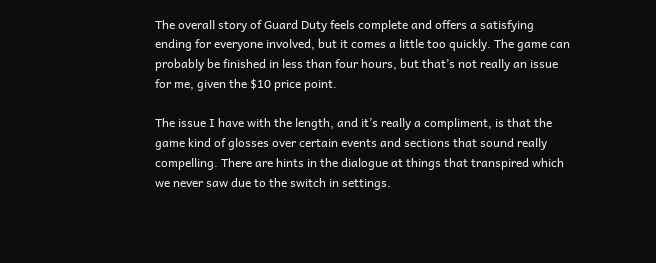The overall story of Guard Duty feels complete and offers a satisfying ending for everyone involved, but it comes a little too quickly. The game can probably be finished in less than four hours, but that’s not really an issue for me, given the $10 price point.

The issue I have with the length, and it’s really a compliment, is that the game kind of glosses over certain events and sections that sound really compelling. There are hints in the dialogue at things that transpired which we never saw due to the switch in settings.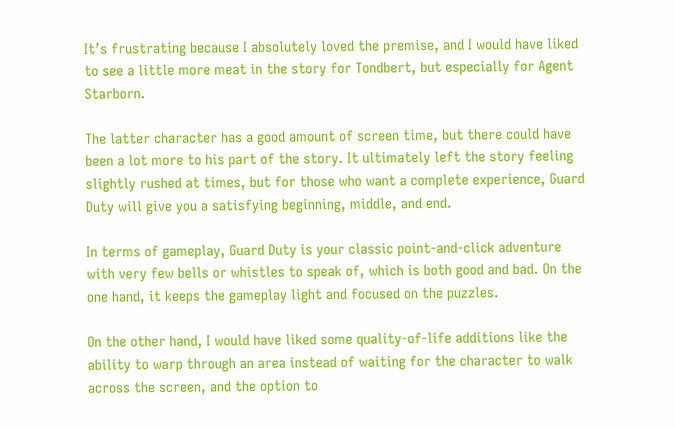It’s frustrating because I absolutely loved the premise, and I would have liked to see a little more meat in the story for Tondbert, but especially for Agent Starborn.

The latter character has a good amount of screen time, but there could have been a lot more to his part of the story. It ultimately left the story feeling slightly rushed at times, but for those who want a complete experience, Guard Duty will give you a satisfying beginning, middle, and end.

In terms of gameplay, Guard Duty is your classic point-and-click adventure with very few bells or whistles to speak of, which is both good and bad. On the one hand, it keeps the gameplay light and focused on the puzzles.

On the other hand, I would have liked some quality-of-life additions like the ability to warp through an area instead of waiting for the character to walk across the screen, and the option to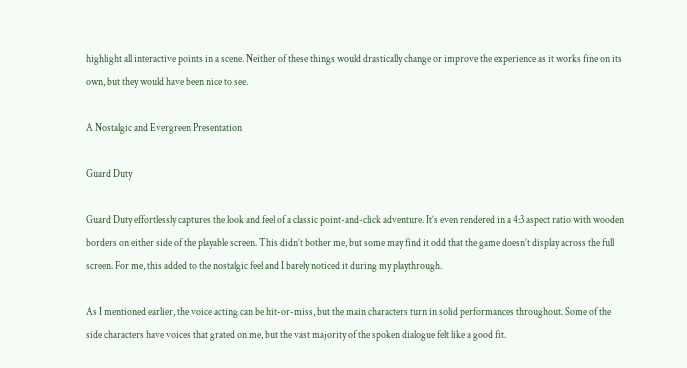highlight all interactive points in a scene. Neither of these things would drastically change or improve the experience as it works fine on its own, but they would have been nice to see.

A Nostalgic and Evergreen Presentation

Guard Duty

Guard Duty effortlessly captures the look and feel of a classic point-and-click adventure. It’s even rendered in a 4:3 aspect ratio with wooden borders on either side of the playable screen. This didn’t bother me, but some may find it odd that the game doesn’t display across the full screen. For me, this added to the nostalgic feel and I barely noticed it during my playthrough.

As I mentioned earlier, the voice acting can be hit-or-miss, but the main characters turn in solid performances throughout. Some of the side characters have voices that grated on me, but the vast majority of the spoken dialogue felt like a good fit.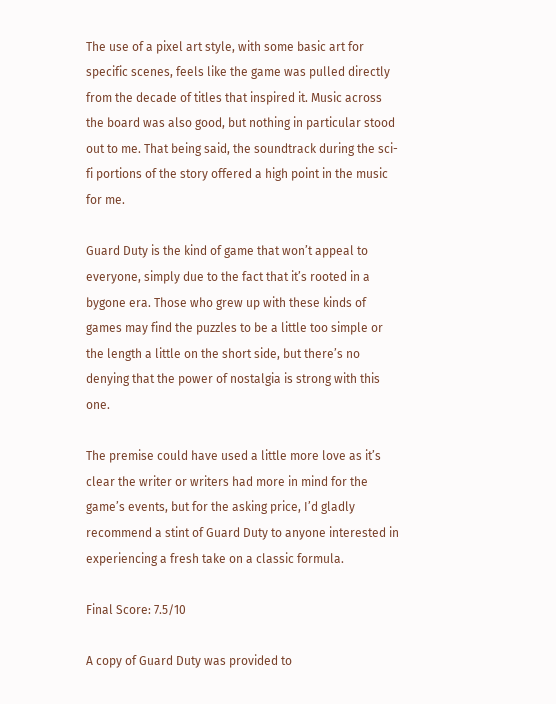The use of a pixel art style, with some basic art for specific scenes, feels like the game was pulled directly from the decade of titles that inspired it. Music across the board was also good, but nothing in particular stood out to me. That being said, the soundtrack during the sci-fi portions of the story offered a high point in the music for me.

Guard Duty is the kind of game that won’t appeal to everyone, simply due to the fact that it’s rooted in a bygone era. Those who grew up with these kinds of games may find the puzzles to be a little too simple or the length a little on the short side, but there’s no denying that the power of nostalgia is strong with this one.

The premise could have used a little more love as it’s clear the writer or writers had more in mind for the game’s events, but for the asking price, I’d gladly recommend a stint of Guard Duty to anyone interested in experiencing a fresh take on a classic formula.

Final Score: 7.5/10

A copy of Guard Duty was provided to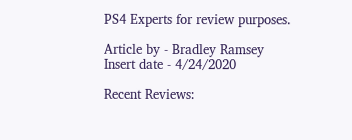PS4 Experts for review purposes.

Article by - Bradley Ramsey
Insert date - 4/24/2020

Recent Reviews: